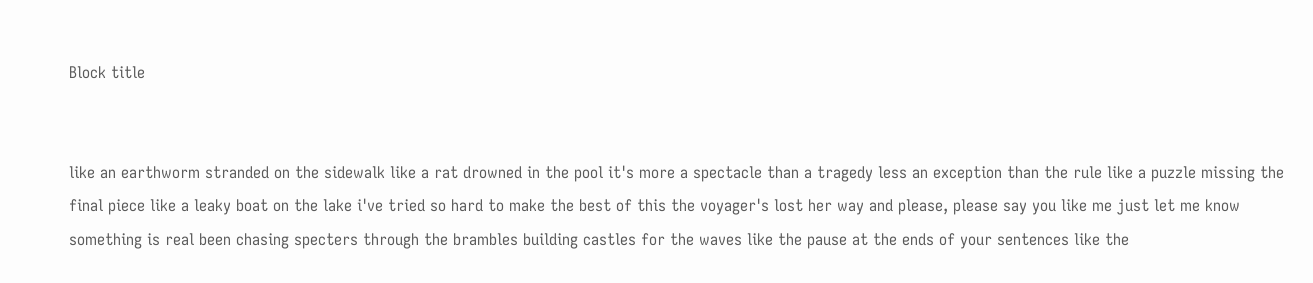Block title


like an earthworm stranded on the sidewalk like a rat drowned in the pool it's more a spectacle than a tragedy less an exception than the rule like a puzzle missing the final piece like a leaky boat on the lake i've tried so hard to make the best of this the voyager's lost her way and please, please say you like me just let me know something is real been chasing specters through the brambles building castles for the waves like the pause at the ends of your sentences like the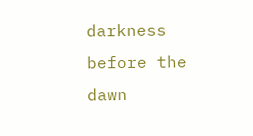darkness before the dawn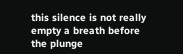this silence is not really empty a breath before the plunge